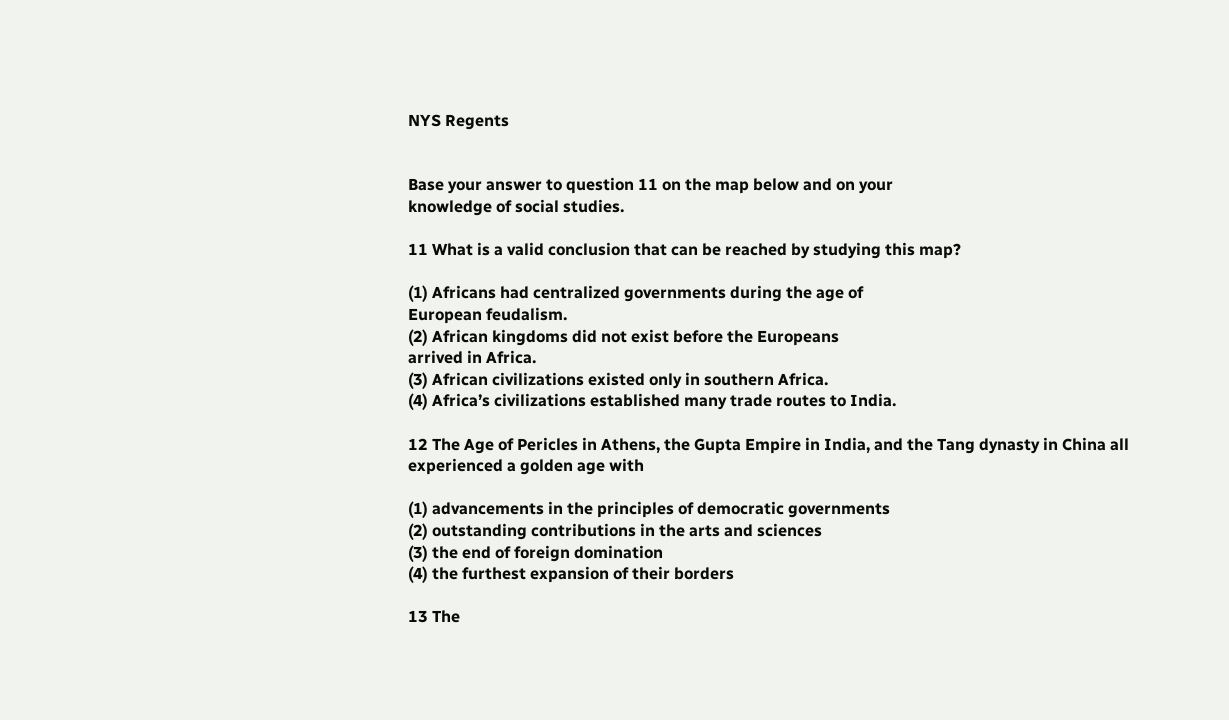NYS Regents


Base your answer to question 11 on the map below and on your
knowledge of social studies.

11 What is a valid conclusion that can be reached by studying this map?

(1) Africans had centralized governments during the age of
European feudalism.
(2) African kingdoms did not exist before the Europeans
arrived in Africa.
(3) African civilizations existed only in southern Africa.
(4) Africa’s civilizations established many trade routes to India.

12 The Age of Pericles in Athens, the Gupta Empire in India, and the Tang dynasty in China all experienced a golden age with

(1) advancements in the principles of democratic governments
(2) outstanding contributions in the arts and sciences
(3) the end of foreign domination
(4) the furthest expansion of their borders

13 The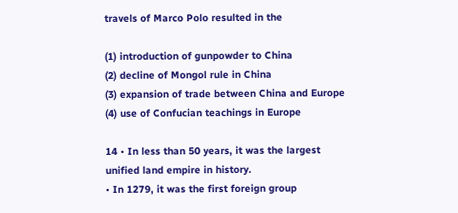travels of Marco Polo resulted in the

(1) introduction of gunpowder to China
(2) decline of Mongol rule in China
(3) expansion of trade between China and Europe
(4) use of Confucian teachings in Europe

14 • In less than 50 years, it was the largest unified land empire in history.
• In 1279, it was the first foreign group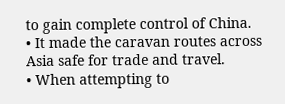to gain complete control of China.
• It made the caravan routes across Asia safe for trade and travel.
• When attempting to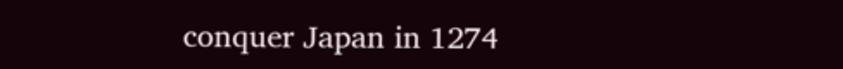conquer Japan in 1274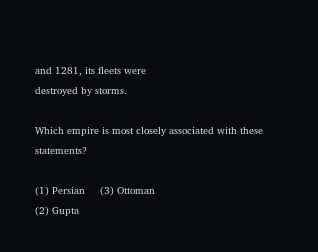and 1281, its fleets were
destroyed by storms.

Which empire is most closely associated with these statements?

(1) Persian     (3) Ottoman
(2) Gupta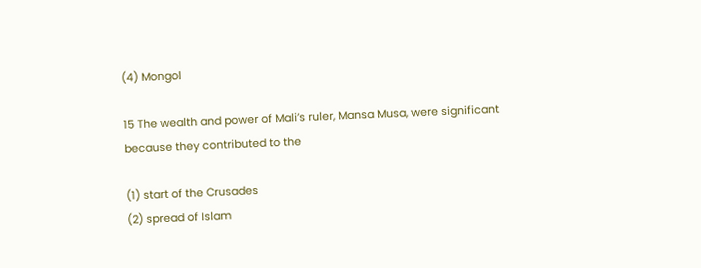(4) Mongol

15 The wealth and power of Mali’s ruler, Mansa Musa, were significant because they contributed to the

(1) start of the Crusades
(2) spread of Islam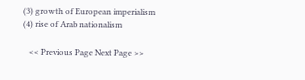(3) growth of European imperialism
(4) rise of Arab nationalism

   << Previous Page Next Page >>